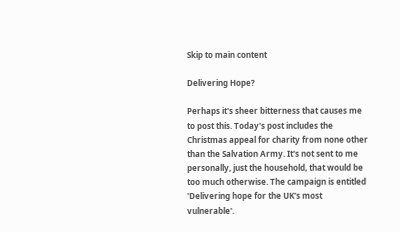Skip to main content

Delivering Hope?

Perhaps it's sheer bitterness that causes me to post this. Today's post includes the Christmas appeal for charity from none other than the Salvation Army. It's not sent to me personally, just the household, that would be too much otherwise. The campaign is entitled 'Delivering hope for the UK's most vulnerable'.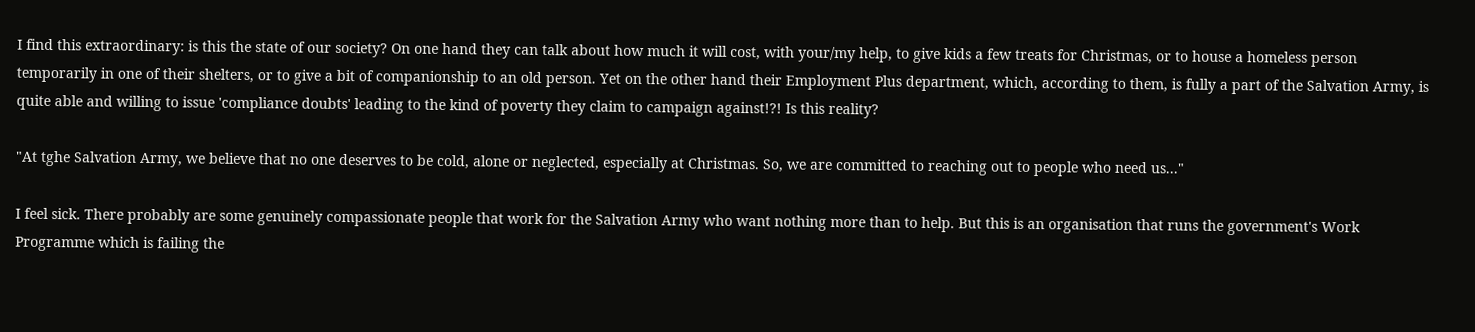I find this extraordinary: is this the state of our society? On one hand they can talk about how much it will cost, with your/my help, to give kids a few treats for Christmas, or to house a homeless person temporarily in one of their shelters, or to give a bit of companionship to an old person. Yet on the other hand their Employment Plus department, which, according to them, is fully a part of the Salvation Army, is quite able and willing to issue 'compliance doubts' leading to the kind of poverty they claim to campaign against!?! Is this reality?

"At tghe Salvation Army, we believe that no one deserves to be cold, alone or neglected, especially at Christmas. So, we are committed to reaching out to people who need us..."

I feel sick. There probably are some genuinely compassionate people that work for the Salvation Army who want nothing more than to help. But this is an organisation that runs the government's Work Programme which is failing the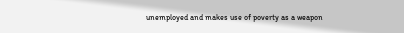unemployed and makes use of poverty as a weapon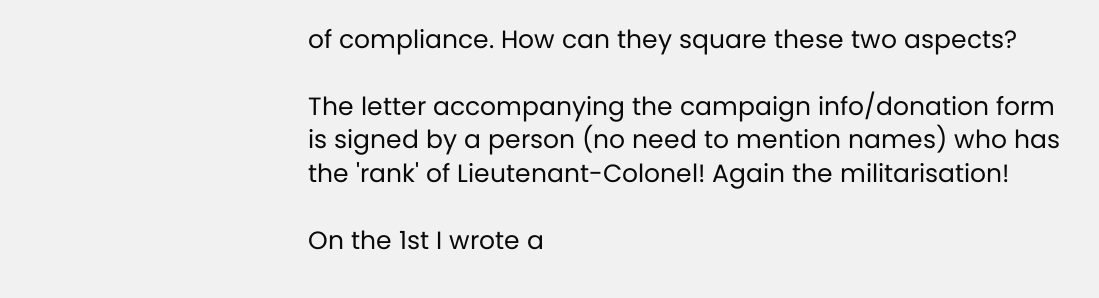of compliance. How can they square these two aspects?

The letter accompanying the campaign info/donation form is signed by a person (no need to mention names) who has the 'rank' of Lieutenant-Colonel! Again the militarisation!

On the 1st I wrote a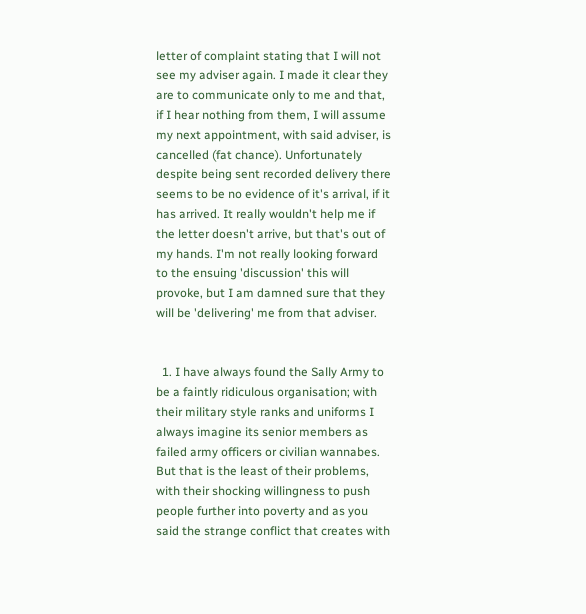letter of complaint stating that I will not see my adviser again. I made it clear they are to communicate only to me and that, if I hear nothing from them, I will assume my next appointment, with said adviser, is cancelled (fat chance). Unfortunately despite being sent recorded delivery there seems to be no evidence of it's arrival, if it has arrived. It really wouldn't help me if the letter doesn't arrive, but that's out of my hands. I'm not really looking forward to the ensuing 'discussion' this will provoke, but I am damned sure that they will be 'delivering' me from that adviser.


  1. I have always found the Sally Army to be a faintly ridiculous organisation; with their military style ranks and uniforms I always imagine its senior members as failed army officers or civilian wannabes. But that is the least of their problems, with their shocking willingness to push people further into poverty and as you said the strange conflict that creates with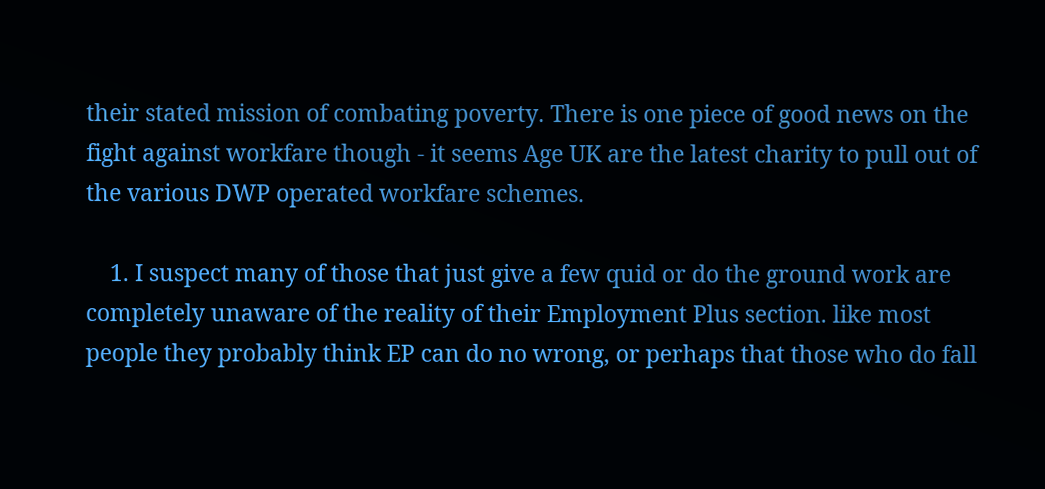their stated mission of combating poverty. There is one piece of good news on the fight against workfare though - it seems Age UK are the latest charity to pull out of the various DWP operated workfare schemes.

    1. I suspect many of those that just give a few quid or do the ground work are completely unaware of the reality of their Employment Plus section. like most people they probably think EP can do no wrong, or perhaps that those who do fall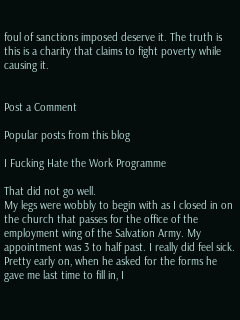foul of sanctions imposed deserve it. The truth is this is a charity that claims to fight poverty while causing it.


Post a Comment

Popular posts from this blog

I Fucking Hate the Work Programme

That did not go well.
My legs were wobbly to begin with as I closed in on the church that passes for the office of the employment wing of the Salvation Army. My appointment was 3 to half past. I really did feel sick. Pretty early on, when he asked for the forms he gave me last time to fill in, I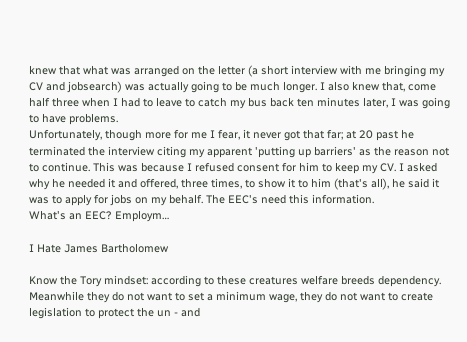knew that what was arranged on the letter (a short interview with me bringing my CV and jobsearch) was actually going to be much longer. I also knew that, come half three when I had to leave to catch my bus back ten minutes later, I was going to have problems.
Unfortunately, though more for me I fear, it never got that far; at 20 past he terminated the interview citing my apparent 'putting up barriers' as the reason not to continue. This was because I refused consent for him to keep my CV. I asked why he needed it and offered, three times, to show it to him (that's all), he said it was to apply for jobs on my behalf. The EEC's need this information.
What's an EEC? Employm…

I Hate James Bartholomew

Know the Tory mindset: according to these creatures welfare breeds dependency. Meanwhile they do not want to set a minimum wage, they do not want to create legislation to protect the un - and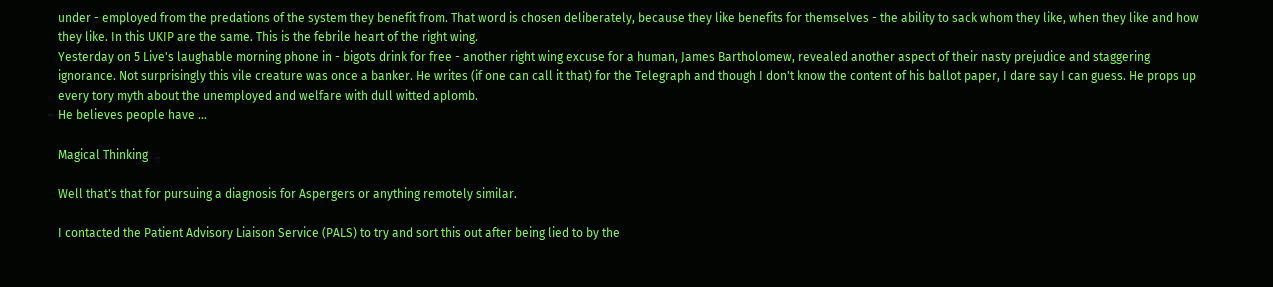under - employed from the predations of the system they benefit from. That word is chosen deliberately, because they like benefits for themselves - the ability to sack whom they like, when they like and how they like. In this UKIP are the same. This is the febrile heart of the right wing.
Yesterday on 5 Live's laughable morning phone in - bigots drink for free - another right wing excuse for a human, James Bartholomew, revealed another aspect of their nasty prejudice and staggering ignorance. Not surprisingly this vile creature was once a banker. He writes (if one can call it that) for the Telegraph and though I don't know the content of his ballot paper, I dare say I can guess. He props up every tory myth about the unemployed and welfare with dull witted aplomb.
He believes people have …

Magical Thinking

Well that's that for pursuing a diagnosis for Aspergers or anything remotely similar.

I contacted the Patient Advisory Liaison Service (PALS) to try and sort this out after being lied to by the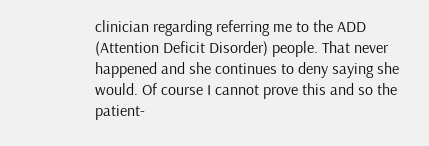clinician regarding referring me to the ADD (Attention Deficit Disorder) people. That never happened and she continues to deny saying she would. Of course I cannot prove this and so the patient-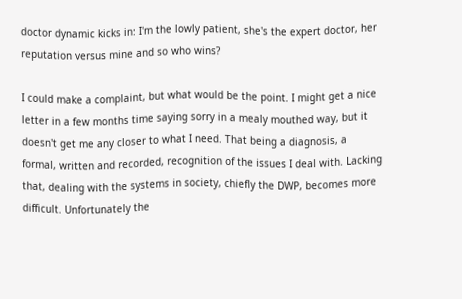doctor dynamic kicks in: I'm the lowly patient, she's the expert doctor, her reputation versus mine and so who wins?

I could make a complaint, but what would be the point. I might get a nice letter in a few months time saying sorry in a mealy mouthed way, but it doesn't get me any closer to what I need. That being a diagnosis, a formal, written and recorded, recognition of the issues I deal with. Lacking that, dealing with the systems in society, chiefly the DWP, becomes more difficult. Unfortunately the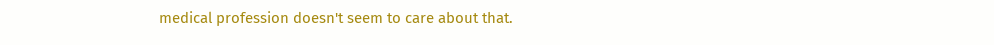medical profession doesn't seem to care about that.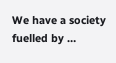We have a society fuelled by …